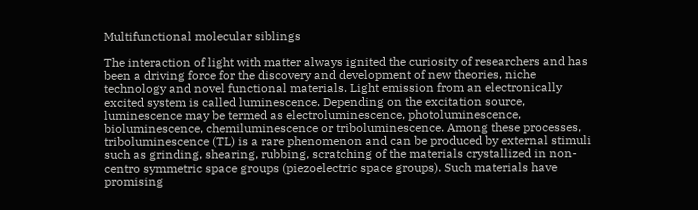Multifunctional molecular siblings

The interaction of light with matter always ignited the curiosity of researchers and has been a driving force for the discovery and development of new theories, niche technology and novel functional materials. Light emission from an electronically excited system is called luminescence. Depending on the excitation source, luminescence may be termed as electroluminescence, photoluminescence, bioluminescence, chemiluminescence or triboluminescence. Among these processes, triboluminescence (TL) is a rare phenomenon and can be produced by external stimuli such as grinding, shearing, rubbing, scratching of the materials crystallized in non-centro symmetric space groups (piezoelectric space groups). Such materials have promising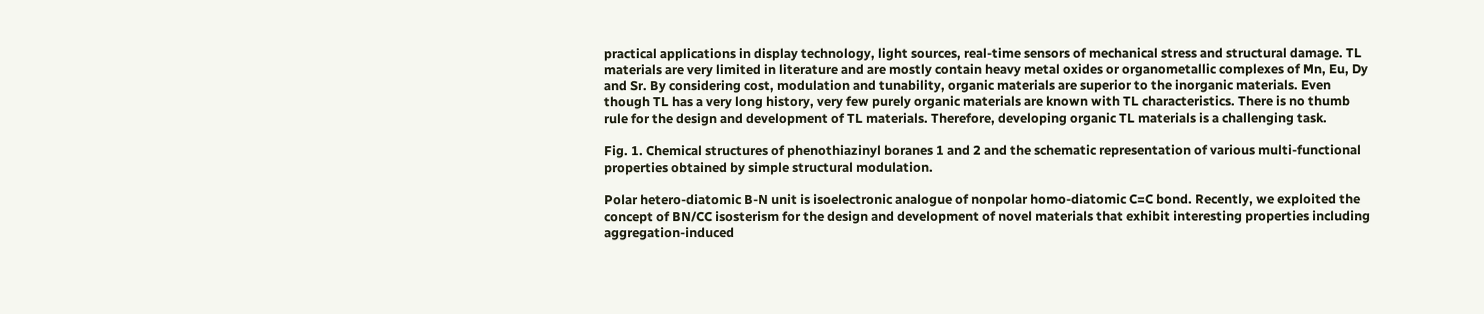practical applications in display technology, light sources, real-time sensors of mechanical stress and structural damage. TL materials are very limited in literature and are mostly contain heavy metal oxides or organometallic complexes of Mn, Eu, Dy and Sr. By considering cost, modulation and tunability, organic materials are superior to the inorganic materials. Even though TL has a very long history, very few purely organic materials are known with TL characteristics. There is no thumb rule for the design and development of TL materials. Therefore, developing organic TL materials is a challenging task.

Fig. 1. Chemical structures of phenothiazinyl boranes 1 and 2 and the schematic representation of various multi-functional properties obtained by simple structural modulation.

Polar hetero-diatomic B-N unit is isoelectronic analogue of nonpolar homo-diatomic C=C bond. Recently, we exploited the concept of BN/CC isosterism for the design and development of novel materials that exhibit interesting properties including aggregation-induced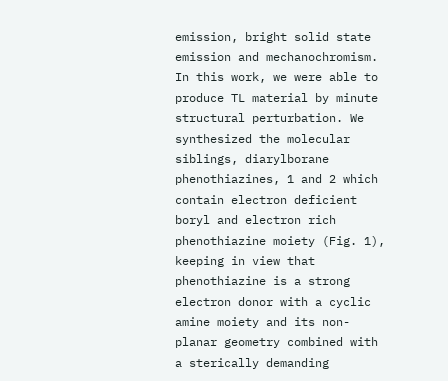emission, bright solid state emission and mechanochromism. In this work, we were able to produce TL material by minute structural perturbation. We synthesized the molecular siblings, diarylborane phenothiazines, 1 and 2 which contain electron deficient boryl and electron rich phenothiazine moiety (Fig. 1), keeping in view that phenothiazine is a strong electron donor with a cyclic amine moiety and its non-planar geometry combined with a sterically demanding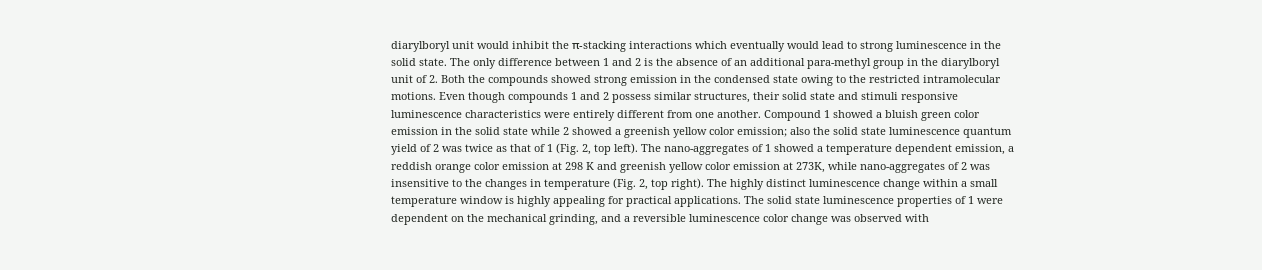diarylboryl unit would inhibit the π-stacking interactions which eventually would lead to strong luminescence in the solid state. The only difference between 1 and 2 is the absence of an additional para-methyl group in the diarylboryl unit of 2. Both the compounds showed strong emission in the condensed state owing to the restricted intramolecular motions. Even though compounds 1 and 2 possess similar structures, their solid state and stimuli responsive luminescence characteristics were entirely different from one another. Compound 1 showed a bluish green color emission in the solid state while 2 showed a greenish yellow color emission; also the solid state luminescence quantum yield of 2 was twice as that of 1 (Fig. 2, top left). The nano-aggregates of 1 showed a temperature dependent emission, a reddish orange color emission at 298 K and greenish yellow color emission at 273K, while nano-aggregates of 2 was insensitive to the changes in temperature (Fig. 2, top right). The highly distinct luminescence change within a small temperature window is highly appealing for practical applications. The solid state luminescence properties of 1 were dependent on the mechanical grinding, and a reversible luminescence color change was observed with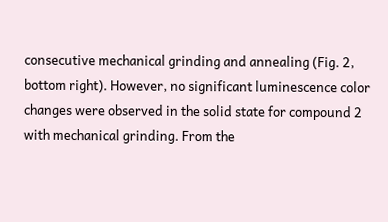consecutive mechanical grinding and annealing (Fig. 2, bottom right). However, no significant luminescence color changes were observed in the solid state for compound 2 with mechanical grinding. From the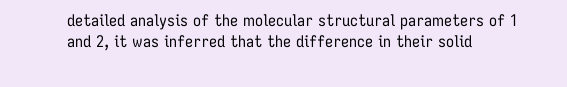detailed analysis of the molecular structural parameters of 1 and 2, it was inferred that the difference in their solid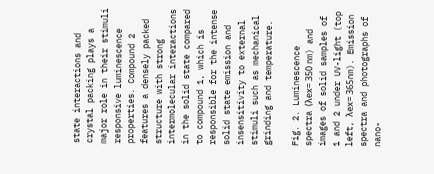state interactions and crystal packing plays a major role in their stimuli responsive luminescence properties. Compound 2 features a densely packed structure with strong intermolecular interactions in the solid state compared to compound 1, which is responsible for the intense solid state emission and insensitivity to external stimuli such as mechanical grinding and temperature.

Fig. 2. Luminescence spectra (λex= 350 nm) and images of solid samples of 1 and 2 under UV-light (top left, λex= 365nm). Emission spectra and photographs of nano-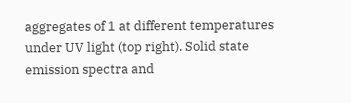aggregates of 1 at different temperatures under UV light (top right). Solid state emission spectra and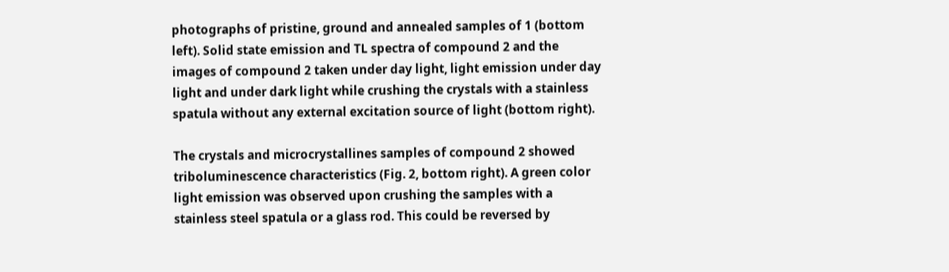photographs of pristine, ground and annealed samples of 1 (bottom left). Solid state emission and TL spectra of compound 2 and the images of compound 2 taken under day light, light emission under day light and under dark light while crushing the crystals with a stainless spatula without any external excitation source of light (bottom right).

The crystals and microcrystallines samples of compound 2 showed triboluminescence characteristics (Fig. 2, bottom right). A green color light emission was observed upon crushing the samples with a stainless steel spatula or a glass rod. This could be reversed by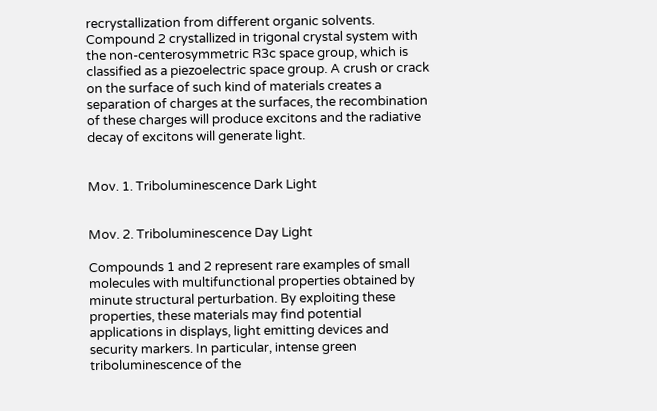recrystallization from different organic solvents. Compound 2 crystallized in trigonal crystal system with the non-centerosymmetric R3c space group, which is classified as a piezoelectric space group. A crush or crack on the surface of such kind of materials creates a separation of charges at the surfaces, the recombination of these charges will produce excitons and the radiative decay of excitons will generate light.


Mov. 1. Triboluminescence Dark Light


Mov. 2. Triboluminescence Day Light

Compounds 1 and 2 represent rare examples of small molecules with multifunctional properties obtained by minute structural perturbation. By exploiting these properties, these materials may find potential applications in displays, light emitting devices and security markers. In particular, intense green triboluminescence of the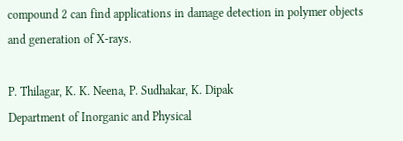compound 2 can find applications in damage detection in polymer objects and generation of X-rays.

P. Thilagar, K. K. Neena, P. Sudhakar, K. Dipak
Department of Inorganic and Physical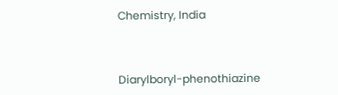Chemistry, India



Diarylboryl-phenothiazine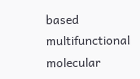based multifunctional molecular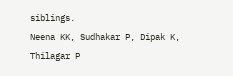siblings.
Neena KK, Sudhakar P, Dipak K, Thilagar P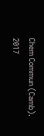Chem Commun (Camb). 2017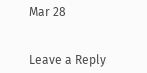Mar 28


Leave a Reply